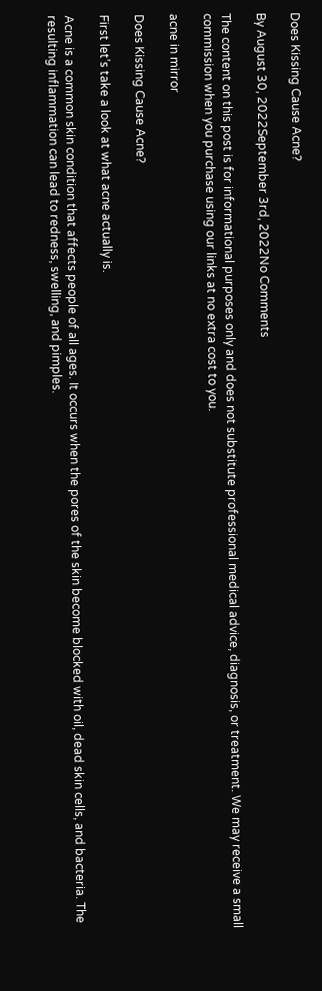Does Kissing Cause Acne?

By August 30, 2022September 3rd, 2022No Comments

The content on this post is for informational purposes only and does not substitute professional medical advice, diagnosis, or treatment. We may receive a small commission when you purchase using our links at no extra cost to you.

acne in mirror

Does Kissing Cause Acne?

First let’s take a look at what acne actually is.

Acne is a common skin condition that affects people of all ages. It occurs when the pores of the skin become blocked with oil, dead skin cells, and bacteria. The resulting inflammation can lead to redness, swelling, and pimples.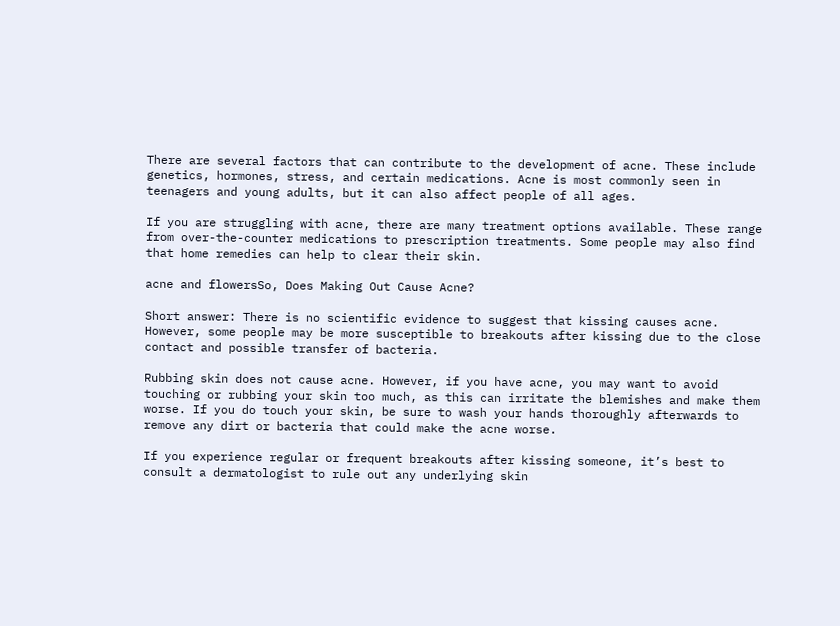There are several factors that can contribute to the development of acne. These include genetics, hormones, stress, and certain medications. Acne is most commonly seen in teenagers and young adults, but it can also affect people of all ages.

If you are struggling with acne, there are many treatment options available. These range from over-the-counter medications to prescription treatments. Some people may also find that home remedies can help to clear their skin.

acne and flowersSo, Does Making Out Cause Acne?

Short answer: There is no scientific evidence to suggest that kissing causes acne. However, some people may be more susceptible to breakouts after kissing due to the close contact and possible transfer of bacteria.

Rubbing skin does not cause acne. However, if you have acne, you may want to avoid touching or rubbing your skin too much, as this can irritate the blemishes and make them worse. If you do touch your skin, be sure to wash your hands thoroughly afterwards to remove any dirt or bacteria that could make the acne worse.

If you experience regular or frequent breakouts after kissing someone, it’s best to consult a dermatologist to rule out any underlying skin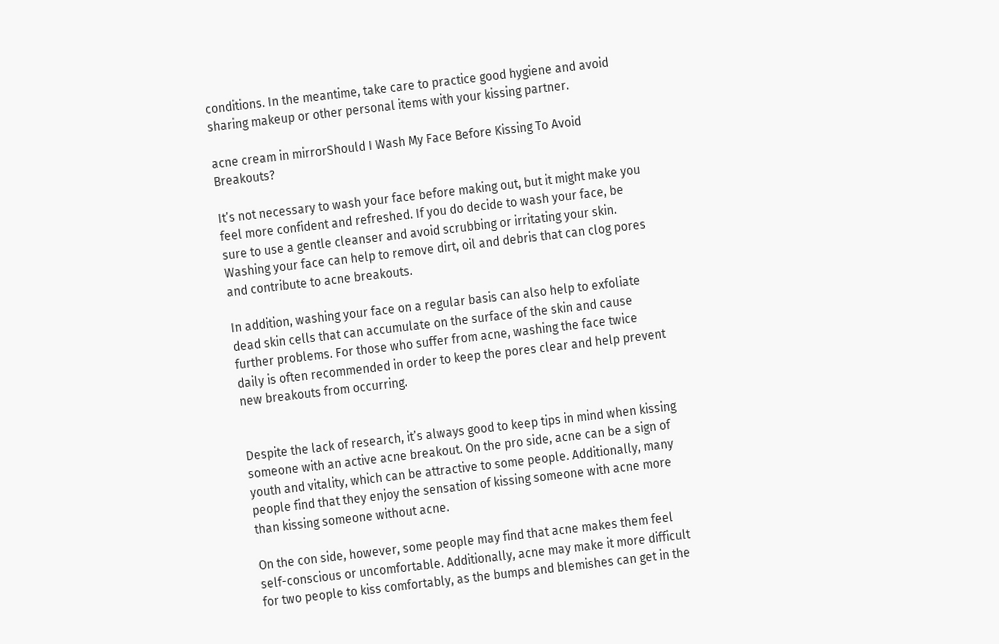conditions. In the meantime, take care to practice good hygiene and avoid sharing makeup or other personal items with your kissing partner.

acne cream in mirrorShould I Wash My Face Before Kissing To Avoid Breakouts?

It’s not necessary to wash your face before making out, but it might make you feel more confident and refreshed. If you do decide to wash your face, be sure to use a gentle cleanser and avoid scrubbing or irritating your skin. Washing your face can help to remove dirt, oil and debris that can clog pores and contribute to acne breakouts.

In addition, washing your face on a regular basis can also help to exfoliate dead skin cells that can accumulate on the surface of the skin and cause further problems. For those who suffer from acne, washing the face twice daily is often recommended in order to keep the pores clear and help prevent new breakouts from occurring.


Despite the lack of research, it’s always good to keep tips in mind when kissing someone with an active acne breakout. On the pro side, acne can be a sign of youth and vitality, which can be attractive to some people. Additionally, many people find that they enjoy the sensation of kissing someone with acne more than kissing someone without acne.

On the con side, however, some people may find that acne makes them feel self-conscious or uncomfortable. Additionally, acne may make it more difficult for two people to kiss comfortably, as the bumps and blemishes can get in the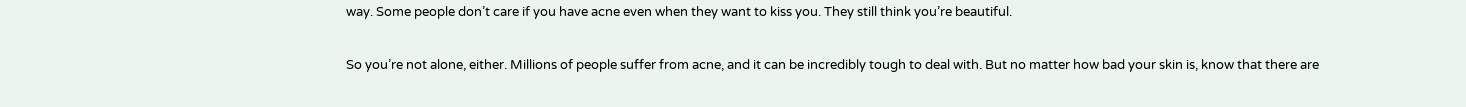way. Some people don’t care if you have acne even when they want to kiss you. They still think you’re beautiful.

So you’re not alone, either. Millions of people suffer from acne, and it can be incredibly tough to deal with. But no matter how bad your skin is, know that there are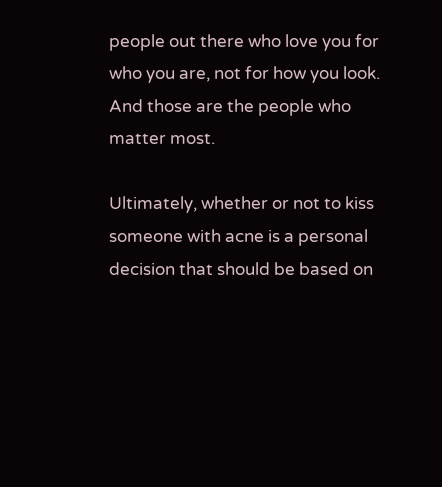people out there who love you for who you are, not for how you look. And those are the people who matter most.

Ultimately, whether or not to kiss someone with acne is a personal decision that should be based on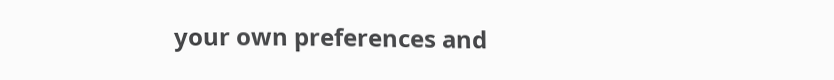your own preferences and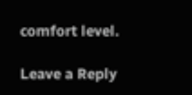comfort level.

Leave a Reply